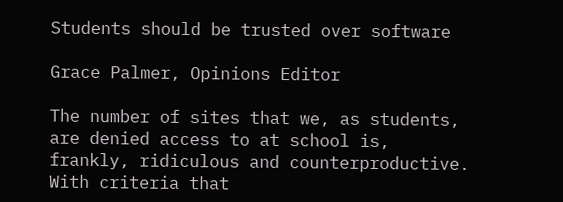Students should be trusted over software

Grace Palmer, Opinions Editor

The number of sites that we, as students, are denied access to at school is, frankly, ridiculous and counterproductive. With criteria that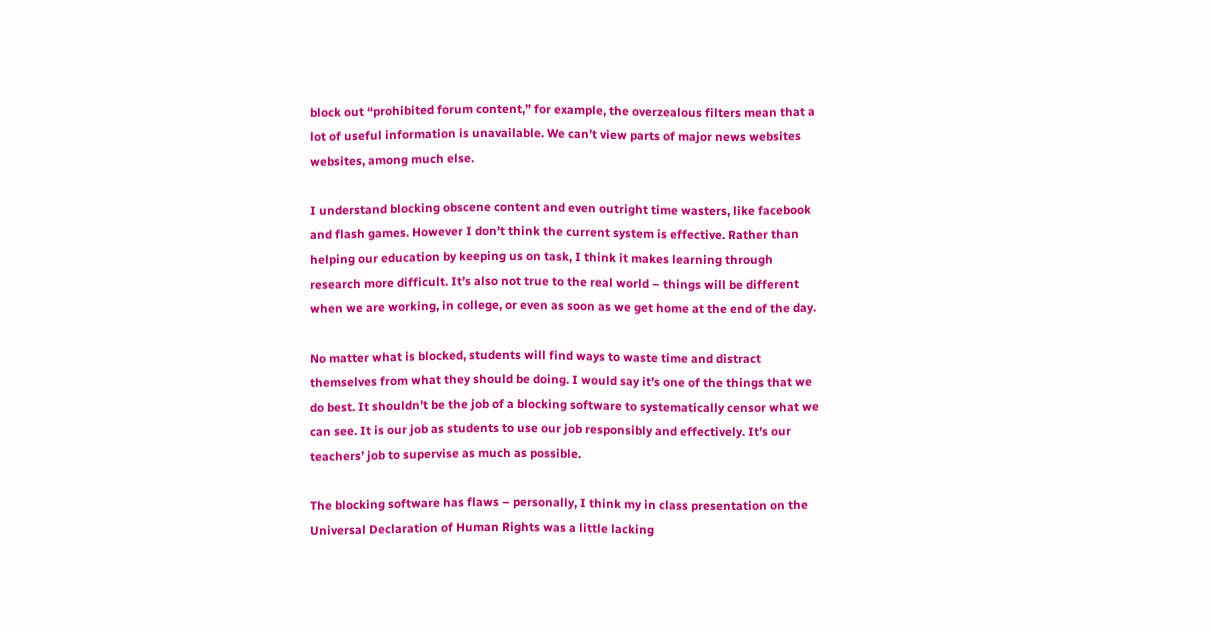block out “prohibited forum content,” for example, the overzealous filters mean that a lot of useful information is unavailable. We can’t view parts of major news websites websites, among much else.

I understand blocking obscene content and even outright time wasters, like facebook and flash games. However I don’t think the current system is effective. Rather than helping our education by keeping us on task, I think it makes learning through research more difficult. It’s also not true to the real world – things will be different when we are working, in college, or even as soon as we get home at the end of the day.

No matter what is blocked, students will find ways to waste time and distract themselves from what they should be doing. I would say it’s one of the things that we do best. It shouldn’t be the job of a blocking software to systematically censor what we can see. It is our job as students to use our job responsibly and effectively. It’s our teachers’ job to supervise as much as possible.

The blocking software has flaws – personally, I think my in class presentation on the Universal Declaration of Human Rights was a little lacking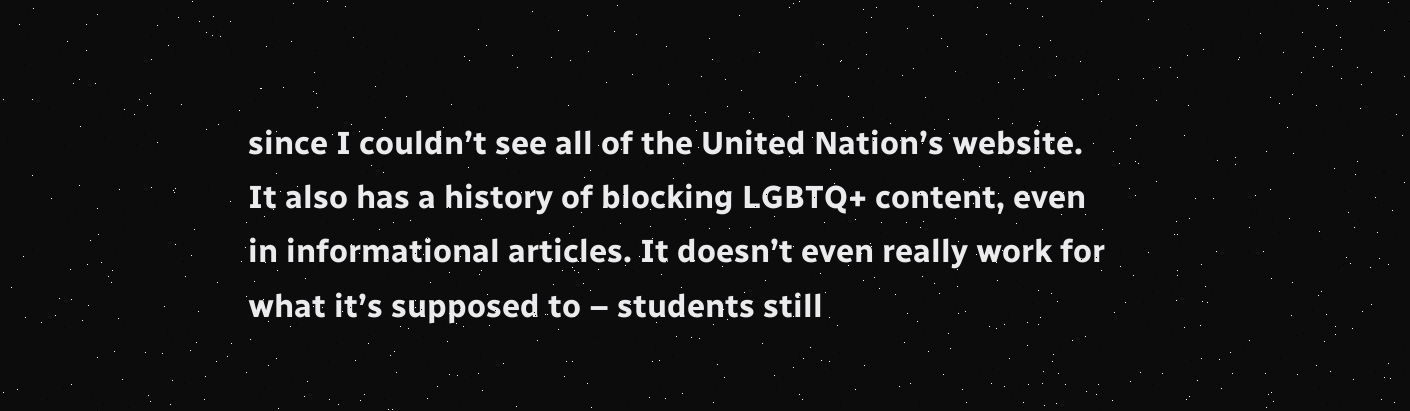since I couldn’t see all of the United Nation’s website. It also has a history of blocking LGBTQ+ content, even in informational articles. It doesn’t even really work for what it’s supposed to – students still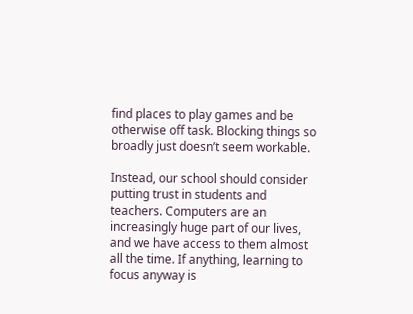find places to play games and be otherwise off task. Blocking things so broadly just doesn’t seem workable.

Instead, our school should consider putting trust in students and teachers. Computers are an increasingly huge part of our lives, and we have access to them almost all the time. If anything, learning to focus anyway is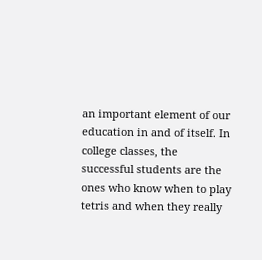an important element of our education in and of itself. In college classes, the successful students are the ones who know when to play tetris and when they really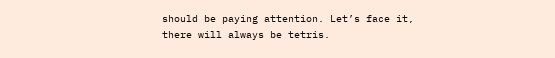should be paying attention. Let’s face it, there will always be tetris.